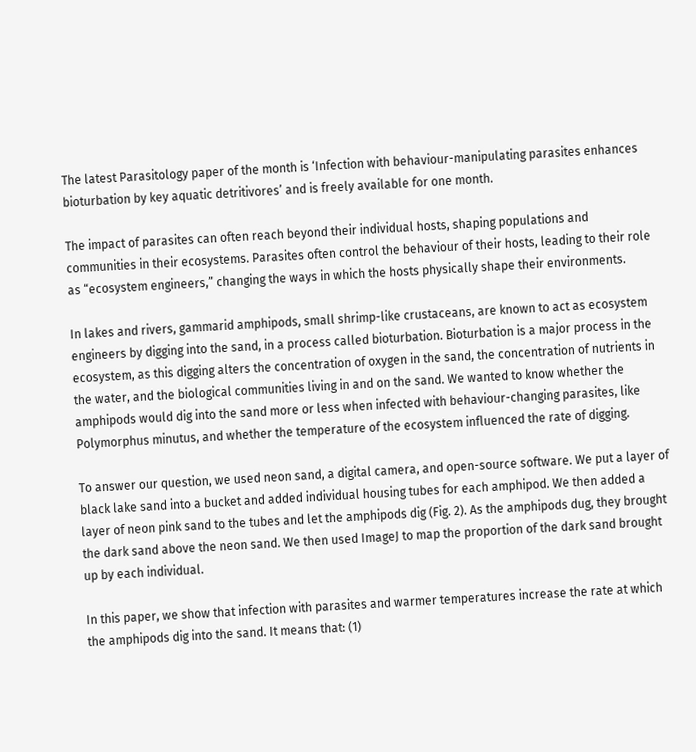The latest Parasitology paper of the month is ‘Infection with behaviour-manipulating parasites enhances bioturbation by key aquatic detritivores’ and is freely available for one month.

The impact of parasites can often reach beyond their individual hosts, shaping populations and communities in their ecosystems. Parasites often control the behaviour of their hosts, leading to their role as “ecosystem engineers,” changing the ways in which the hosts physically shape their environments.

In lakes and rivers, gammarid amphipods, small shrimp-like crustaceans, are known to act as ecosystem engineers by digging into the sand, in a process called bioturbation. Bioturbation is a major process in the ecosystem, as this digging alters the concentration of oxygen in the sand, the concentration of nutrients in the water, and the biological communities living in and on the sand. We wanted to know whether the amphipods would dig into the sand more or less when infected with behaviour-changing parasites, like Polymorphus minutus, and whether the temperature of the ecosystem influenced the rate of digging.

To answer our question, we used neon sand, a digital camera, and open-source software. We put a layer of black lake sand into a bucket and added individual housing tubes for each amphipod. We then added a layer of neon pink sand to the tubes and let the amphipods dig (Fig. 2). As the amphipods dug, they brought the dark sand above the neon sand. We then used ImageJ to map the proportion of the dark sand brought up by each individual.

In this paper, we show that infection with parasites and warmer temperatures increase the rate at which the amphipods dig into the sand. It means that: (1)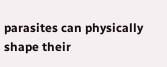parasites can physically shape their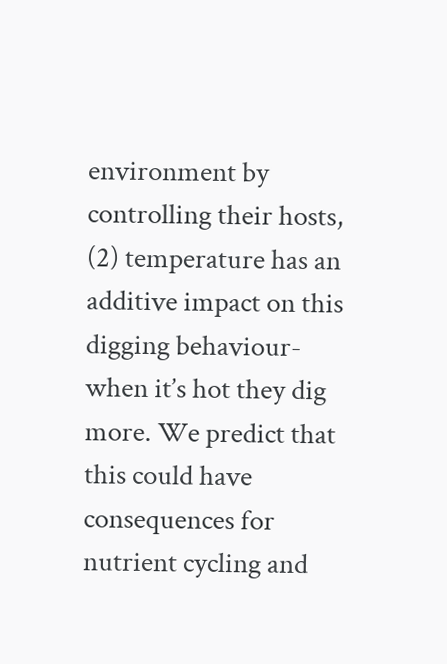environment by controlling their hosts, (2) temperature has an additive impact on this digging behaviour- when it’s hot they dig more. We predict that this could have consequences for nutrient cycling and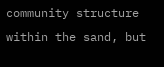community structure within the sand, but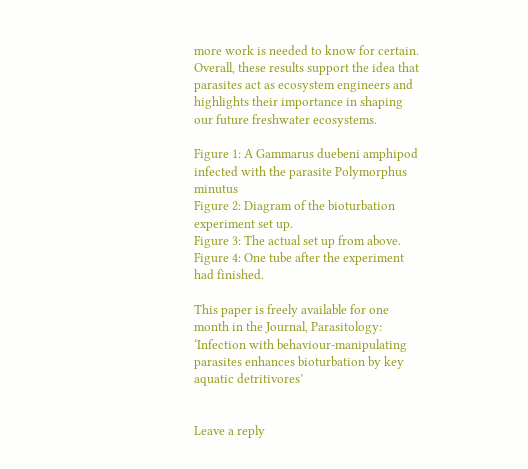more work is needed to know for certain. Overall, these results support the idea that parasites act as ecosystem engineers and highlights their importance in shaping our future freshwater ecosystems.

Figure 1: A Gammarus duebeni amphipod infected with the parasite Polymorphus minutus
Figure 2: Diagram of the bioturbation experiment set up.
Figure 3: The actual set up from above.
Figure 4: One tube after the experiment had finished.

This paper is freely available for one month in the Journal, Parasitology: ‘Infection with behaviour-manipulating parasites enhances bioturbation by key aquatic detritivores’


Leave a reply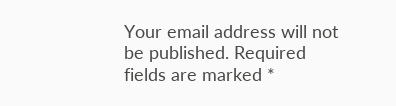Your email address will not be published. Required fields are marked *